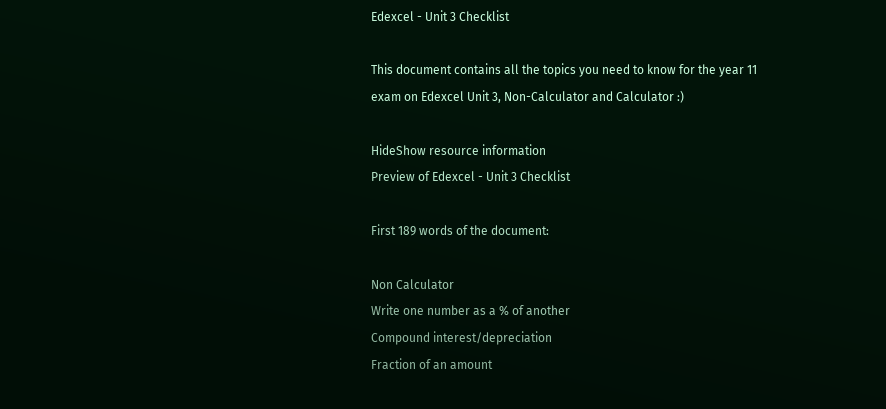Edexcel - Unit 3 Checklist

This document contains all the topics you need to know for the year 11 exam on Edexcel Unit 3, Non-Calculator and Calculator :)

HideShow resource information
Preview of Edexcel - Unit 3 Checklist

First 189 words of the document:

Non Calculator
Write one number as a % of another
Compound interest/depreciation
Fraction of an amount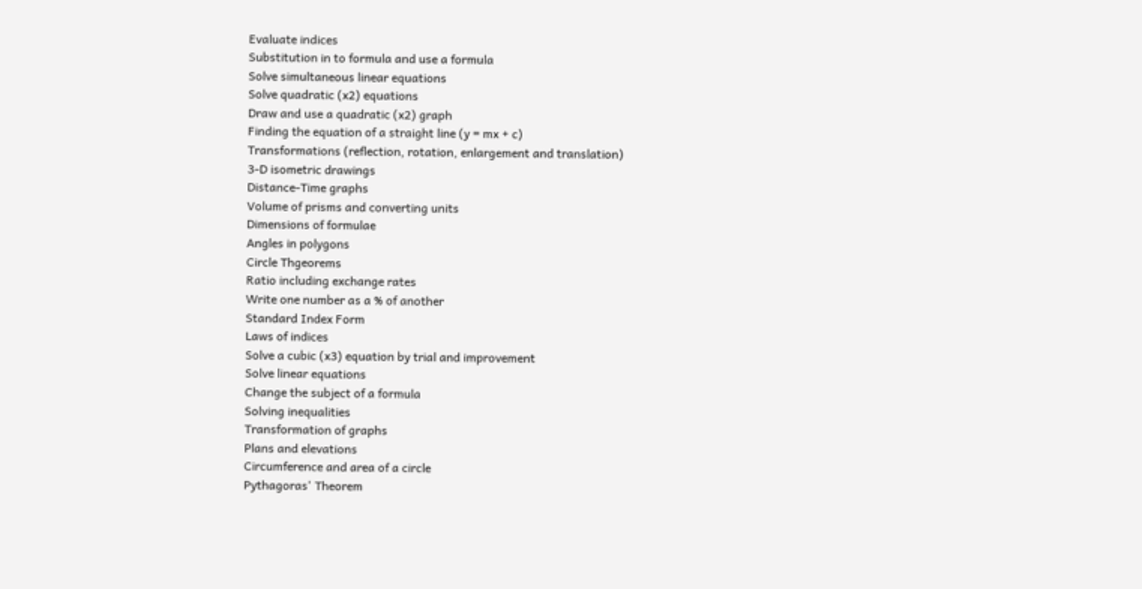Evaluate indices
Substitution in to formula and use a formula
Solve simultaneous linear equations
Solve quadratic (x2) equations
Draw and use a quadratic (x2) graph
Finding the equation of a straight line (y = mx + c)
Transformations (reflection, rotation, enlargement and translation)
3-D isometric drawings
Distance-Time graphs
Volume of prisms and converting units
Dimensions of formulae
Angles in polygons
Circle Thgeorems
Ratio including exchange rates
Write one number as a % of another
Standard Index Form
Laws of indices
Solve a cubic (x3) equation by trial and improvement
Solve linear equations
Change the subject of a formula
Solving inequalities
Transformation of graphs
Plans and elevations
Circumference and area of a circle
Pythagoras' Theorem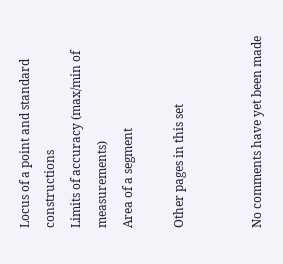Locus of a point and standard constructions
Limits of accuracy (max/min of measurements)
Area of a segment

Other pages in this set


No comments have yet been made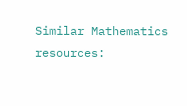Similar Mathematics resources: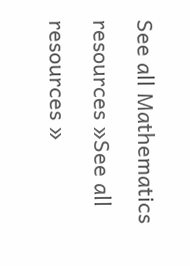See all Mathematics resources »See all resources »